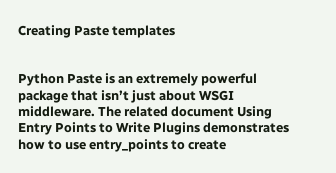Creating Paste templates


Python Paste is an extremely powerful package that isn’t just about WSGI middleware. The related document Using Entry Points to Write Plugins demonstrates how to use entry_points to create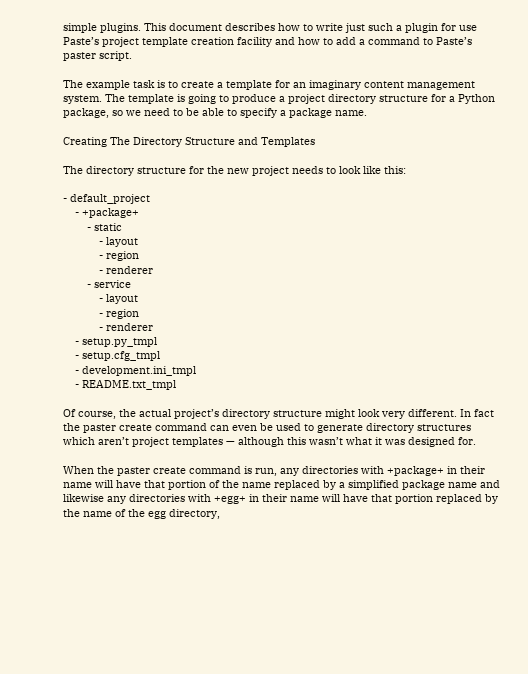simple plugins. This document describes how to write just such a plugin for use Paste’s project template creation facility and how to add a command to Paste’s paster script.

The example task is to create a template for an imaginary content management system. The template is going to produce a project directory structure for a Python package, so we need to be able to specify a package name.

Creating The Directory Structure and Templates

The directory structure for the new project needs to look like this:

- default_project
    - +package+
        - static
            - layout
            - region
            - renderer
        - service
            - layout
            - region
            - renderer
    - setup.py_tmpl
    - setup.cfg_tmpl
    - development.ini_tmpl
    - README.txt_tmpl

Of course, the actual project’s directory structure might look very different. In fact the paster create command can even be used to generate directory structures which aren’t project templates — although this wasn’t what it was designed for.

When the paster create command is run, any directories with +package+ in their name will have that portion of the name replaced by a simplified package name and likewise any directories with +egg+ in their name will have that portion replaced by the name of the egg directory,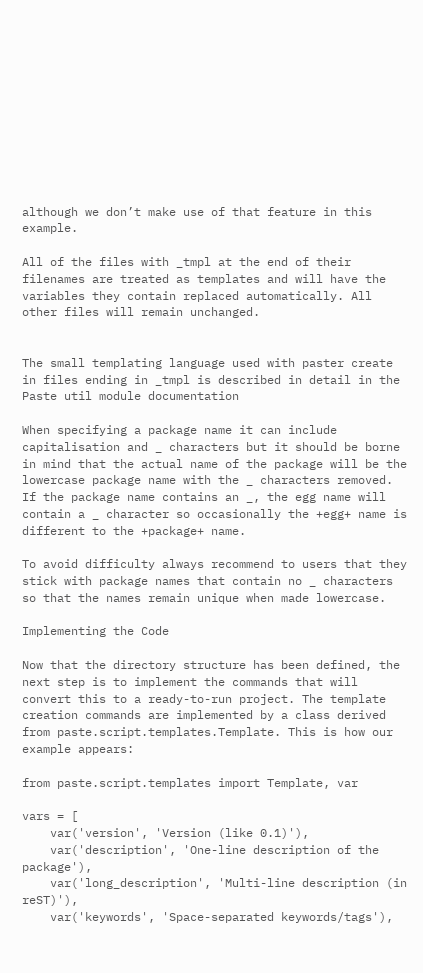although we don’t make use of that feature in this example.

All of the files with _tmpl at the end of their filenames are treated as templates and will have the variables they contain replaced automatically. All other files will remain unchanged.


The small templating language used with paster create in files ending in _tmpl is described in detail in the Paste util module documentation

When specifying a package name it can include capitalisation and _ characters but it should be borne in mind that the actual name of the package will be the lowercase package name with the _ characters removed. If the package name contains an _, the egg name will contain a _ character so occasionally the +egg+ name is different to the +package+ name.

To avoid difficulty always recommend to users that they stick with package names that contain no _ characters so that the names remain unique when made lowercase.

Implementing the Code

Now that the directory structure has been defined, the next step is to implement the commands that will convert this to a ready-to-run project. The template creation commands are implemented by a class derived from paste.script.templates.Template. This is how our example appears:

from paste.script.templates import Template, var

vars = [
    var('version', 'Version (like 0.1)'),
    var('description', 'One-line description of the package'),
    var('long_description', 'Multi-line description (in reST)'),
    var('keywords', 'Space-separated keywords/tags'),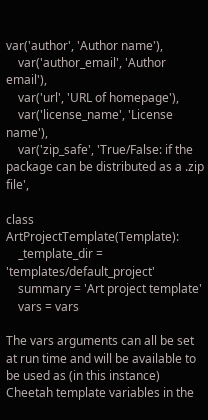var('author', 'Author name'),
    var('author_email', 'Author email'),
    var('url', 'URL of homepage'),
    var('license_name', 'License name'),
    var('zip_safe', 'True/False: if the package can be distributed as a .zip file',

class ArtProjectTemplate(Template):
    _template_dir = 'templates/default_project'
    summary = 'Art project template'
    vars = vars

The vars arguments can all be set at run time and will be available to be used as (in this instance) Cheetah template variables in the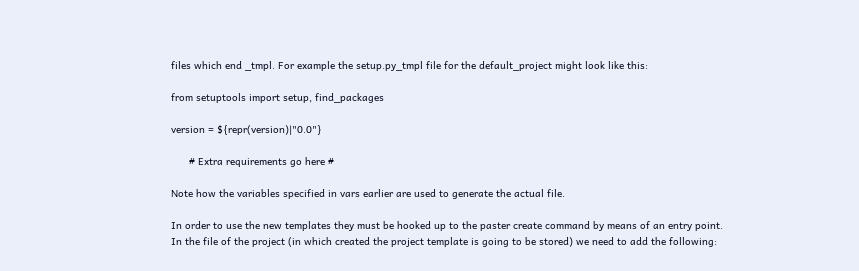files which end _tmpl. For example the setup.py_tmpl file for the default_project might look like this:

from setuptools import setup, find_packages

version = ${repr(version)|"0.0"}

      # Extra requirements go here #

Note how the variables specified in vars earlier are used to generate the actual file.

In order to use the new templates they must be hooked up to the paster create command by means of an entry point. In the file of the project (in which created the project template is going to be stored) we need to add the following: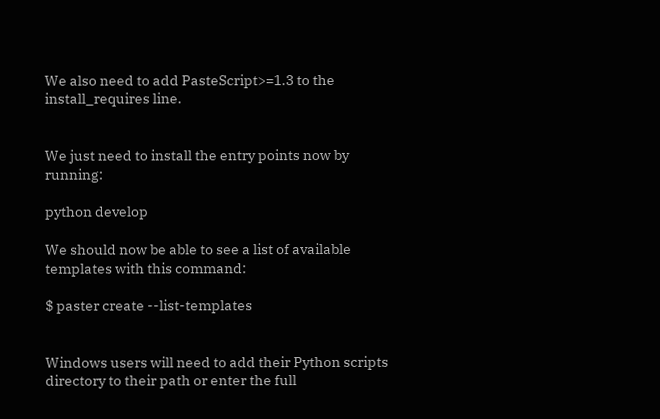We also need to add PasteScript>=1.3 to the install_requires line.


We just need to install the entry points now by running:

python develop

We should now be able to see a list of available templates with this command:

$ paster create --list-templates


Windows users will need to add their Python scripts directory to their path or enter the full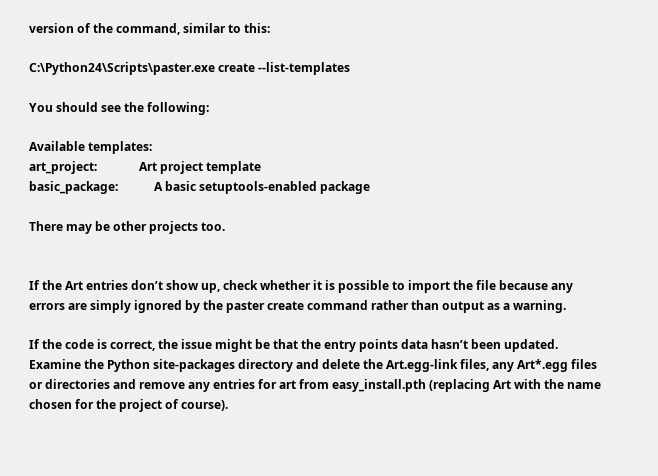version of the command, similar to this:

C:\Python24\Scripts\paster.exe create --list-templates

You should see the following:

Available templates:
art_project:              Art project template
basic_package:            A basic setuptools-enabled package

There may be other projects too.


If the Art entries don’t show up, check whether it is possible to import the file because any errors are simply ignored by the paster create command rather than output as a warning.

If the code is correct, the issue might be that the entry points data hasn’t been updated. Examine the Python site-packages directory and delete the Art.egg-link files, any Art*.egg files or directories and remove any entries for art from easy_install.pth (replacing Art with the name chosen for the project of course).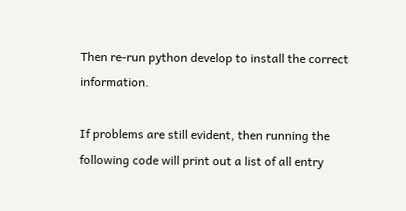Then re-run python develop to install the correct information.

If problems are still evident, then running the following code will print out a list of all entry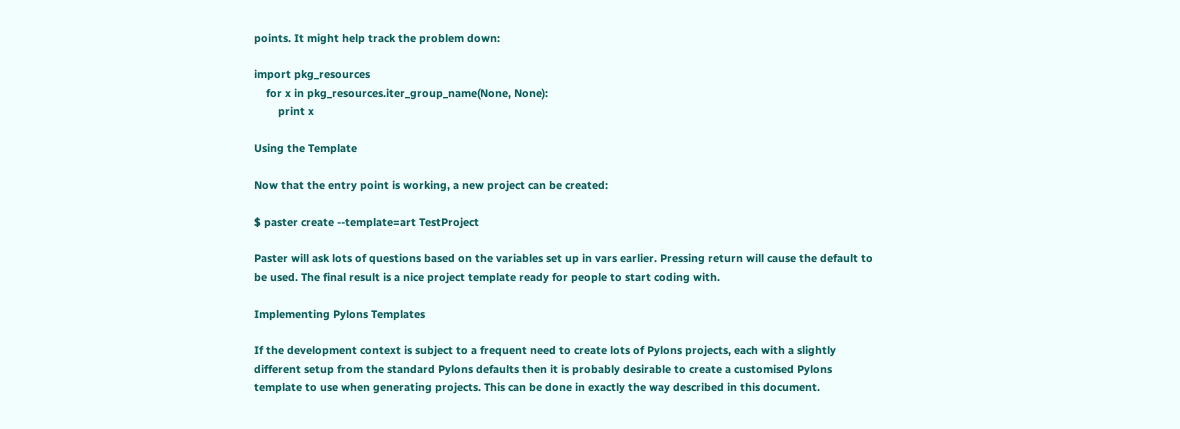points. It might help track the problem down:

import pkg_resources
    for x in pkg_resources.iter_group_name(None, None):
        print x

Using the Template

Now that the entry point is working, a new project can be created:

$ paster create --template=art TestProject

Paster will ask lots of questions based on the variables set up in vars earlier. Pressing return will cause the default to be used. The final result is a nice project template ready for people to start coding with.

Implementing Pylons Templates

If the development context is subject to a frequent need to create lots of Pylons projects, each with a slightly different setup from the standard Pylons defaults then it is probably desirable to create a customised Pylons template to use when generating projects. This can be done in exactly the way described in this document.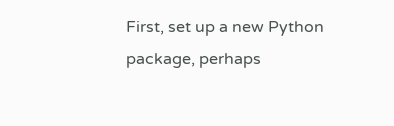First, set up a new Python package, perhaps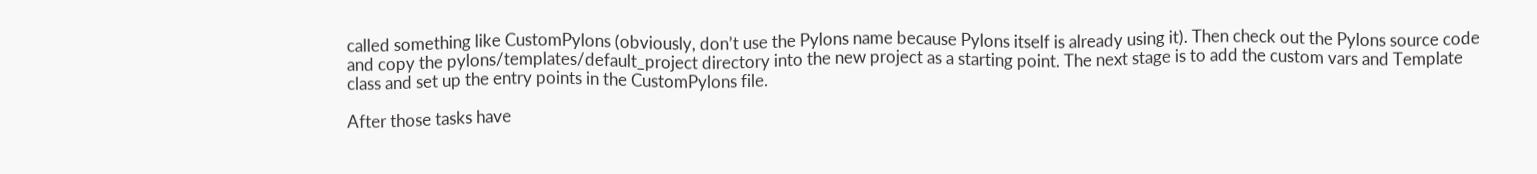called something like CustomPylons (obviously, don’t use the Pylons name because Pylons itself is already using it). Then check out the Pylons source code and copy the pylons/templates/default_project directory into the new project as a starting point. The next stage is to add the custom vars and Template class and set up the entry points in the CustomPylons file.

After those tasks have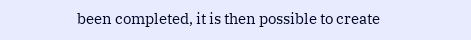been completed, it is then possible to create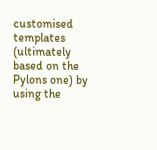customised templates (ultimately based on the Pylons one) by using the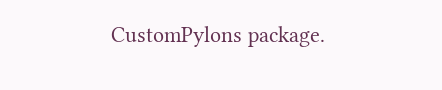CustomPylons package.